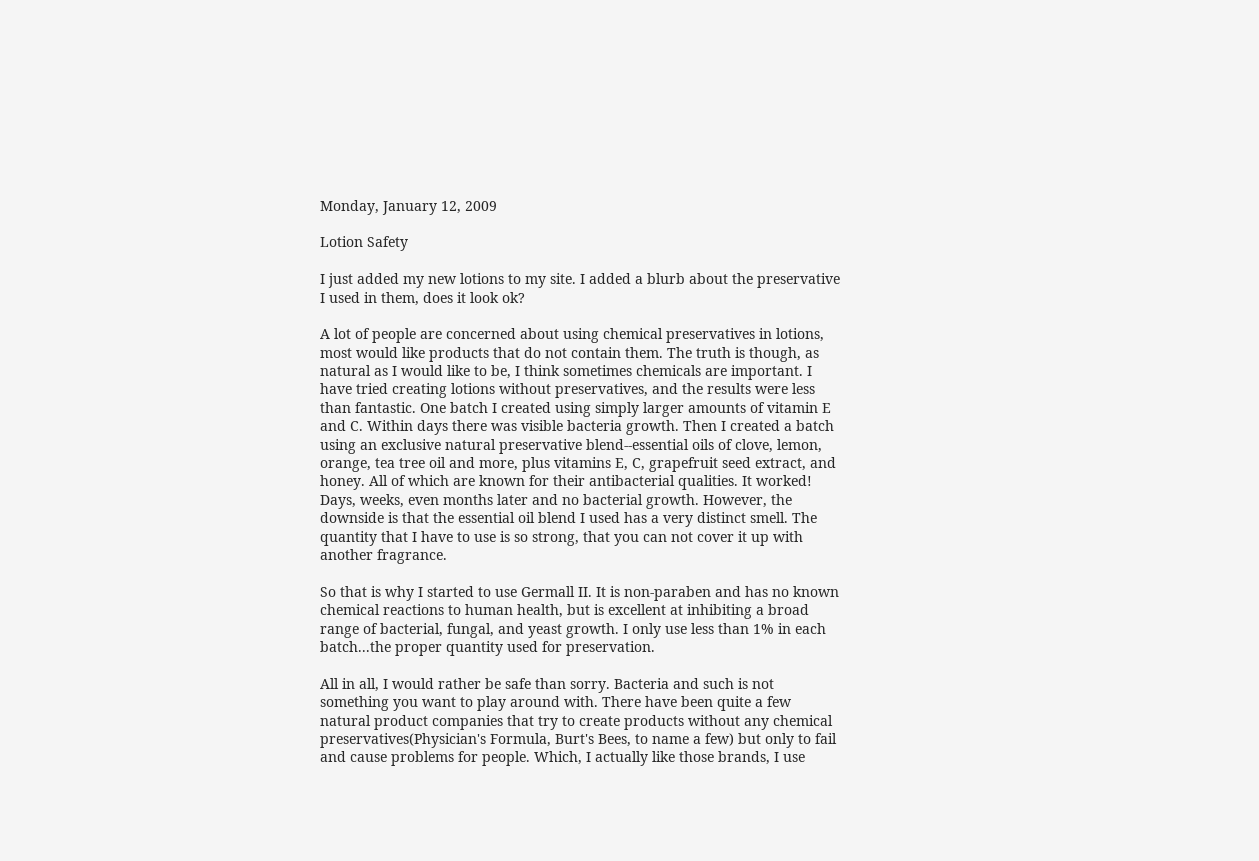Monday, January 12, 2009

Lotion Safety

I just added my new lotions to my site. I added a blurb about the preservative I used in them, does it look ok?

A lot of people are concerned about using chemical preservatives in lotions, most would like products that do not contain them. The truth is though, as natural as I would like to be, I think sometimes chemicals are important. I have tried creating lotions without preservatives, and the results were less than fantastic. One batch I created using simply larger amounts of vitamin E and C. Within days there was visible bacteria growth. Then I created a batch using an exclusive natural preservative blend--essential oils of clove, lemon, orange, tea tree oil and more, plus vitamins E, C, grapefruit seed extract, and honey. All of which are known for their antibacterial qualities. It worked! Days, weeks, even months later and no bacterial growth. However, the downside is that the essential oil blend I used has a very distinct smell. The quantity that I have to use is so strong, that you can not cover it up with another fragrance.

So that is why I started to use Germall II. It is non-paraben and has no known chemical reactions to human health, but is excellent at inhibiting a broad range of bacterial, fungal, and yeast growth. I only use less than 1% in each batch...the proper quantity used for preservation.

All in all, I would rather be safe than sorry. Bacteria and such is not something you want to play around with. There have been quite a few natural product companies that try to create products without any chemical preservatives(Physician's Formula, Burt's Bees, to name a few) but only to fail and cause problems for people. Which, I actually like those brands, I use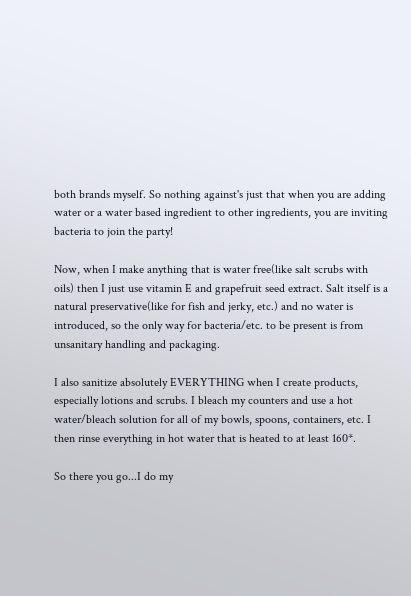both brands myself. So nothing against's just that when you are adding water or a water based ingredient to other ingredients, you are inviting bacteria to join the party!

Now, when I make anything that is water free(like salt scrubs with oils) then I just use vitamin E and grapefruit seed extract. Salt itself is a natural preservative(like for fish and jerky, etc.) and no water is introduced, so the only way for bacteria/etc. to be present is from unsanitary handling and packaging.

I also sanitize absolutely EVERYTHING when I create products, especially lotions and scrubs. I bleach my counters and use a hot water/bleach solution for all of my bowls, spoons, containers, etc. I then rinse everything in hot water that is heated to at least 160*.

So there you go...I do my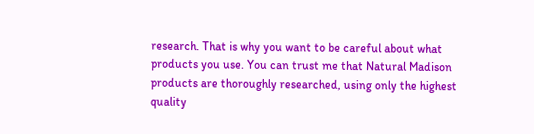research. That is why you want to be careful about what products you use. You can trust me that Natural Madison products are thoroughly researched, using only the highest quality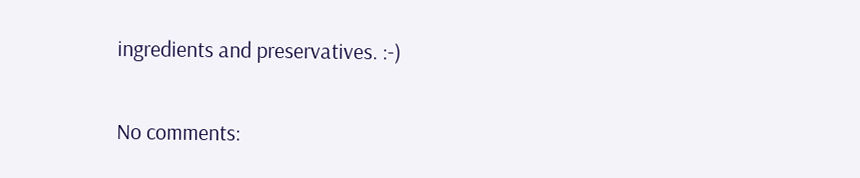ingredients and preservatives. :-)

No comments: